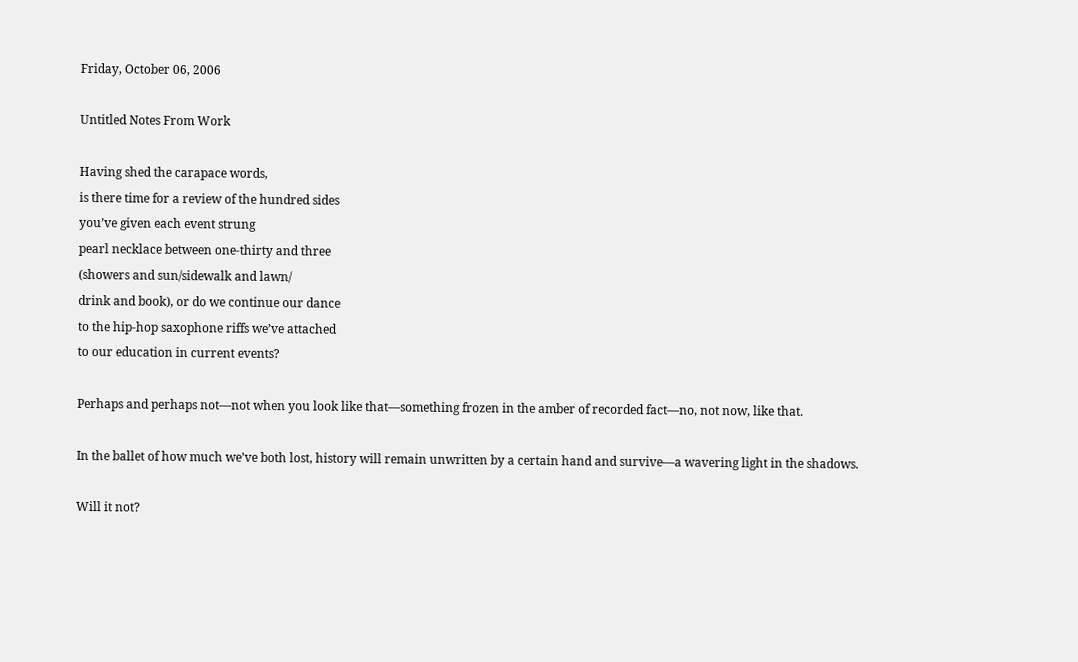Friday, October 06, 2006

Untitled Notes From Work

Having shed the carapace words,
is there time for a review of the hundred sides
you’ve given each event strung
pearl necklace between one-thirty and three
(showers and sun/sidewalk and lawn/
drink and book), or do we continue our dance
to the hip-hop saxophone riffs we’ve attached
to our education in current events?

Perhaps and perhaps not—not when you look like that—something frozen in the amber of recorded fact—no, not now, like that.

In the ballet of how much we’ve both lost, history will remain unwritten by a certain hand and survive—a wavering light in the shadows.

Will it not?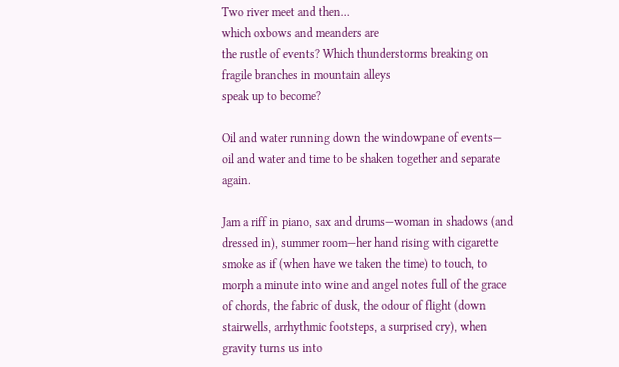Two river meet and then…
which oxbows and meanders are
the rustle of events? Which thunderstorms breaking on
fragile branches in mountain alleys
speak up to become?

Oil and water running down the windowpane of events—
oil and water and time to be shaken together and separate again.

Jam a riff in piano, sax and drums—woman in shadows (and dressed in), summer room—her hand rising with cigarette smoke as if (when have we taken the time) to touch, to morph a minute into wine and angel notes full of the grace of chords, the fabric of dusk, the odour of flight (down stairwells, arrhythmic footsteps, a surprised cry), when gravity turns us into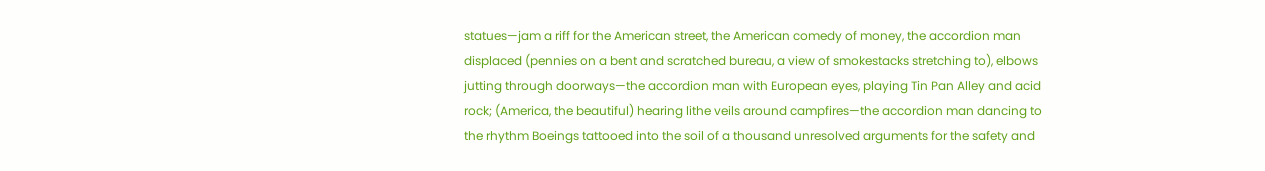statues—jam a riff for the American street, the American comedy of money, the accordion man displaced (pennies on a bent and scratched bureau, a view of smokestacks stretching to), elbows jutting through doorways—the accordion man with European eyes, playing Tin Pan Alley and acid rock; (America, the beautiful) hearing lithe veils around campfires—the accordion man dancing to the rhythm Boeings tattooed into the soil of a thousand unresolved arguments for the safety and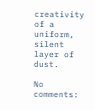creativity of a uniform, silent layer of dust.

No comments: